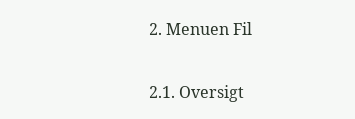2. Menuen Fil

2.1. Oversigt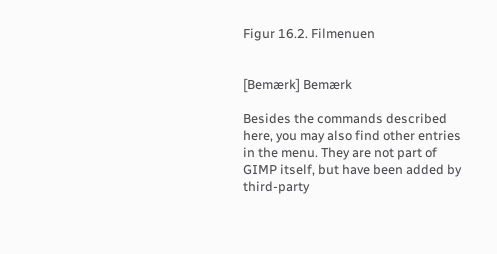Figur 16.2. Filmenuen


[Bemærk] Bemærk

Besides the commands described here, you may also find other entries in the menu. They are not part of GIMP itself, but have been added by third-party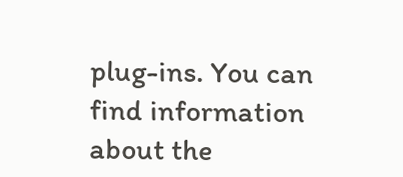plug-ins. You can find information about the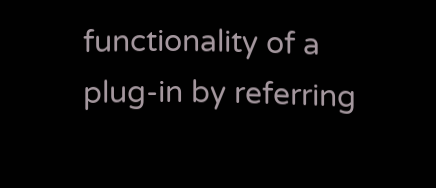functionality of a plug-in by referring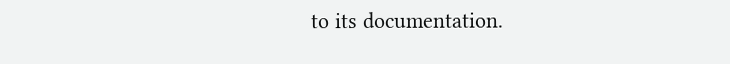to its documentation.